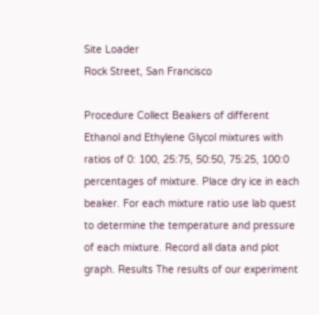Site Loader
Rock Street, San Francisco

Procedure Collect Beakers of different Ethanol and Ethylene Glycol mixtures with ratios of 0: 100, 25:75, 50:50, 75:25, 100:0 percentages of mixture. Place dry ice in each beaker. For each mixture ratio use lab quest to determine the temperature and pressure of each mixture. Record all data and plot graph. Results The results of our experiment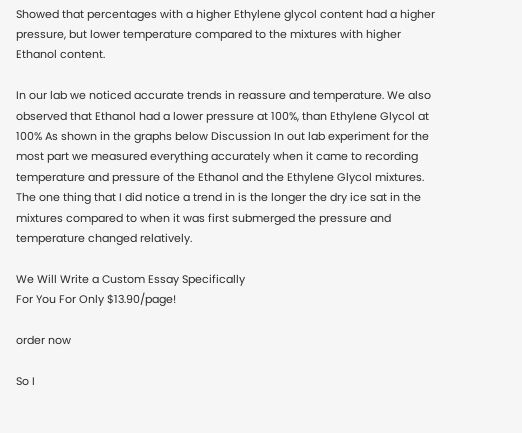Showed that percentages with a higher Ethylene glycol content had a higher pressure, but lower temperature compared to the mixtures with higher Ethanol content.

In our lab we noticed accurate trends in reassure and temperature. We also observed that Ethanol had a lower pressure at 100%, than Ethylene Glycol at 100% As shown in the graphs below Discussion In out lab experiment for the most part we measured everything accurately when it came to recording temperature and pressure of the Ethanol and the Ethylene Glycol mixtures. The one thing that I did notice a trend in is the longer the dry ice sat in the mixtures compared to when it was first submerged the pressure and temperature changed relatively.

We Will Write a Custom Essay Specifically
For You For Only $13.90/page!

order now

So I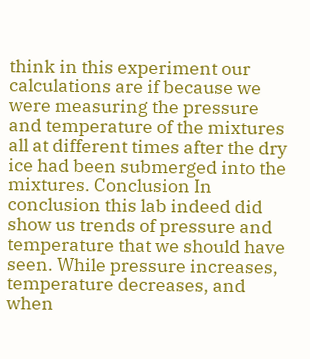think in this experiment our calculations are if because we were measuring the pressure and temperature of the mixtures all at different times after the dry ice had been submerged into the mixtures. Conclusion In conclusion this lab indeed did show us trends of pressure and temperature that we should have seen. While pressure increases, temperature decreases, and when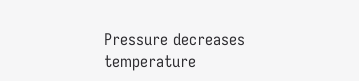Pressure decreases temperature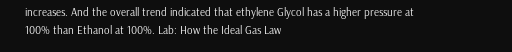increases. And the overall trend indicated that ethylene Glycol has a higher pressure at 100% than Ethanol at 100%. Lab: How the Ideal Gas Law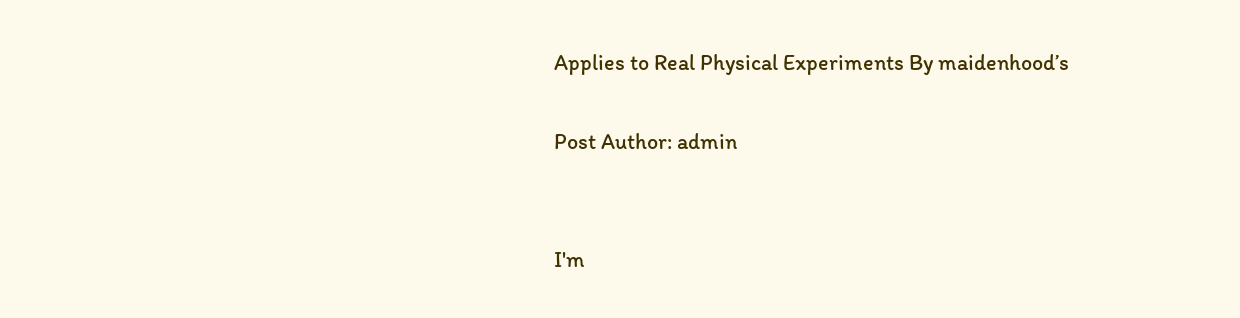Applies to Real Physical Experiments By maidenhood’s

Post Author: admin


I'm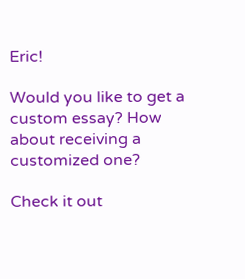Eric!

Would you like to get a custom essay? How about receiving a customized one?

Check it out